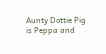Aunty Dottie Pig is Peppa and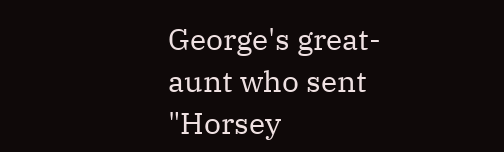George's great-aunt who sent "Horsey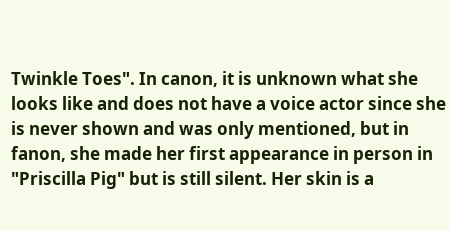Twinkle Toes". In canon, it is unknown what she looks like and does not have a voice actor since she is never shown and was only mentioned, but in fanon, she made her first appearance in person in "Priscilla Pig" but is still silent. Her skin is a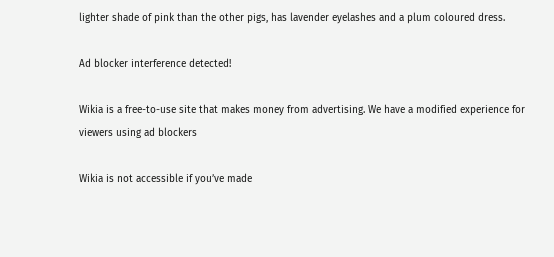lighter shade of pink than the other pigs, has lavender eyelashes and a plum coloured dress.

Ad blocker interference detected!

Wikia is a free-to-use site that makes money from advertising. We have a modified experience for viewers using ad blockers

Wikia is not accessible if you’ve made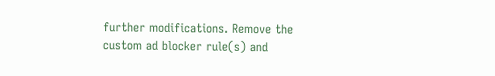further modifications. Remove the custom ad blocker rule(s) and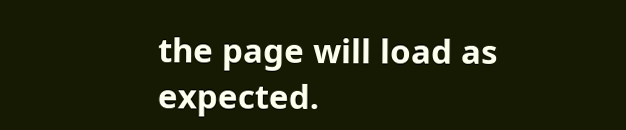the page will load as expected.